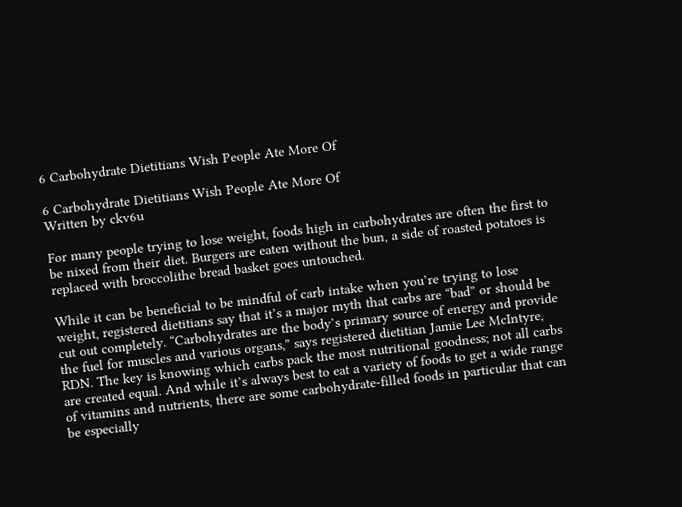6 Carbohydrate Dietitians Wish People Ate More Of

6 Carbohydrate Dietitians Wish People Ate More Of
Written by ckv6u

For many people trying to lose weight, foods high in carbohydrates are often the first to be nixed from their diet. Burgers are eaten without the bun, a side of roasted potatoes is replaced with broccolithe bread basket goes untouched.

While it can be beneficial to be mindful of carb intake when you’re trying to lose weight, registered dietitians say that it’s a major myth that carbs are “bad” or should be cut out completely. “Carbohydrates are the body’s primary source of energy and provide the fuel for muscles and various organs,” says registered dietitian Jamie Lee McIntyre, RDN. The key is knowing which carbs pack the most nutritional goodness; not all carbs are created equal. And while it’s always best to eat a variety of foods to get a wide range of vitamins and nutrients, there are some carbohydrate-filled foods in particular that can be especially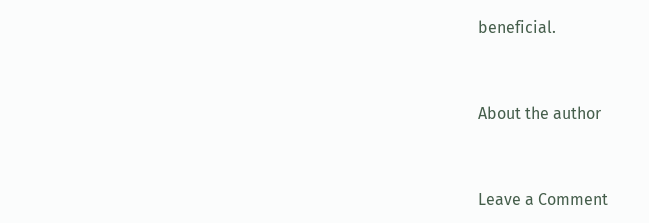beneficial.


About the author


Leave a Comment